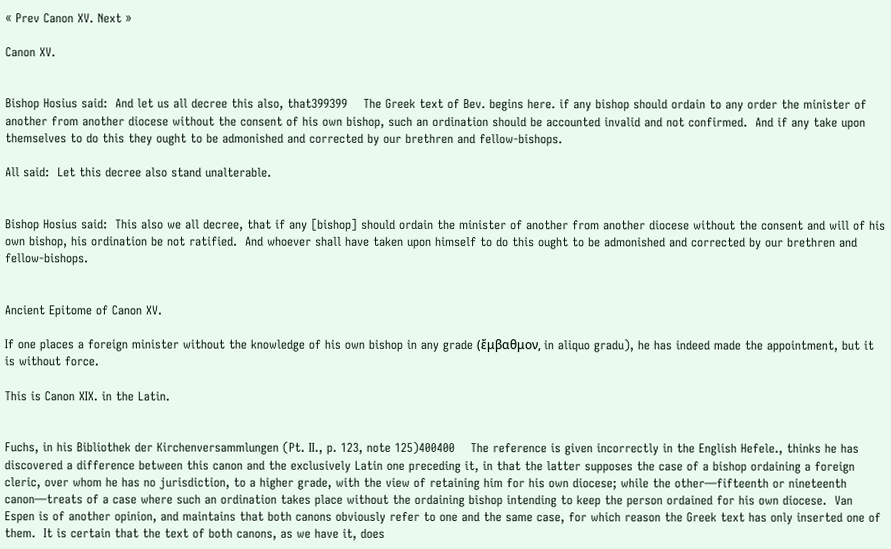« Prev Canon XV. Next »

Canon XV.


Bishop Hosius said:  And let us all decree this also, that399399    The Greek text of Bev. begins here. if any bishop should ordain to any order the minister of another from another diocese without the consent of his own bishop, such an ordination should be accounted invalid and not confirmed.  And if any take upon themselves to do this they ought to be admonished and corrected by our brethren and fellow-bishops.

All said:  Let this decree also stand unalterable.


Bishop Hosius said:  This also we all decree, that if any [bishop] should ordain the minister of another from another diocese without the consent and will of his own bishop, his ordination be not ratified.  And whoever shall have taken upon himself to do this ought to be admonished and corrected by our brethren and fellow-bishops.


Ancient Epitome of Canon XV.

If one places a foreign minister without the knowledge of his own bishop in any grade (ἔμβαθμον, in aliquo gradu), he has indeed made the appointment, but it is without force.

This is Canon XIX. in the Latin.


Fuchs, in his Bibliothek der Kirchenversammlungen (Pt. II., p. 123, note 125)400400    The reference is given incorrectly in the English Hefele., thinks he has discovered a difference between this canon and the exclusively Latin one preceding it, in that the latter supposes the case of a bishop ordaining a foreign cleric, over whom he has no jurisdiction, to a higher grade, with the view of retaining him for his own diocese; while the other—fifteenth or nineteenth canon—treats of a case where such an ordination takes place without the ordaining bishop intending to keep the person ordained for his own diocese.  Van Espen is of another opinion, and maintains that both canons obviously refer to one and the same case, for which reason the Greek text has only inserted one of them.  It is certain that the text of both canons, as we have it, does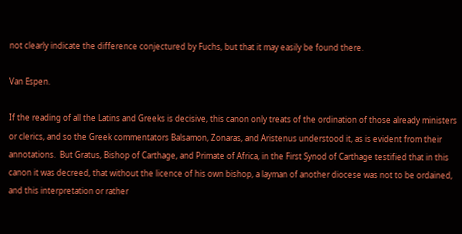not clearly indicate the difference conjectured by Fuchs, but that it may easily be found there.

Van Espen.

If the reading of all the Latins and Greeks is decisive, this canon only treats of the ordination of those already ministers or clerics, and so the Greek commentators Balsamon, Zonaras, and Aristenus understood it, as is evident from their annotations.  But Gratus, Bishop of Carthage, and Primate of Africa, in the First Synod of Carthage testified that in this canon it was decreed, that without the licence of his own bishop, a layman of another diocese was not to be ordained, and this interpretation or rather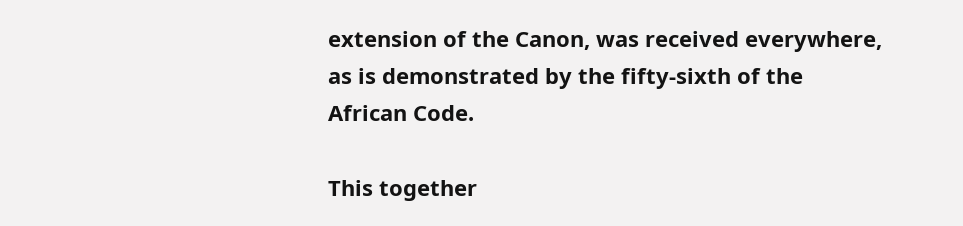extension of the Canon, was received everywhere, as is demonstrated by the fifty-sixth of the African Code.

This together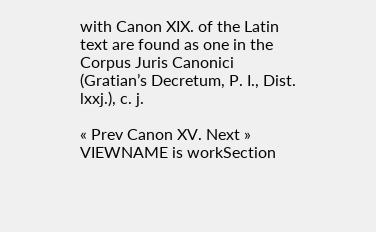with Canon XIX. of the Latin text are found as one in the Corpus Juris Canonici (Gratian’s Decretum, P. I., Dist. lxxj.), c. j.

« Prev Canon XV. Next »
VIEWNAME is workSection